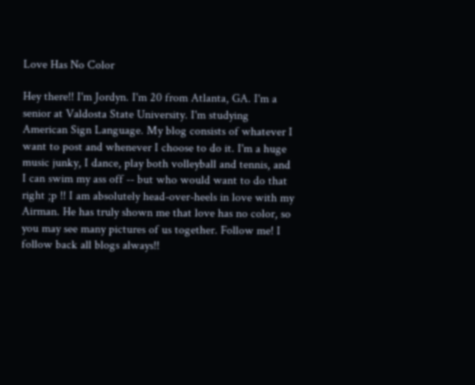Love Has No Color

Hey there!! I'm Jordyn. I'm 20 from Atlanta, GA. I'm a senior at Valdosta State University. I'm studying American Sign Language. My blog consists of whatever I want to post and whenever I choose to do it. I'm a huge music junky, I dance, play both volleyball and tennis, and I can swim my ass off -- but who would want to do that right ;p !! I am absolutely head-over-heels in love with my Airman. He has truly shown me that love has no color, so you may see many pictures of us together. Follow me! I follow back all blogs always!!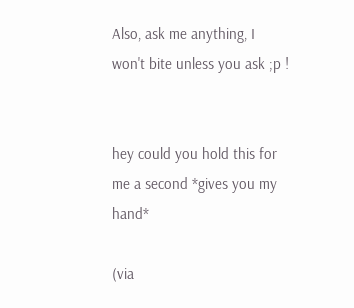Also, ask me anything, I won't bite unless you ask ;p !


hey could you hold this for me a second *gives you my hand*

(via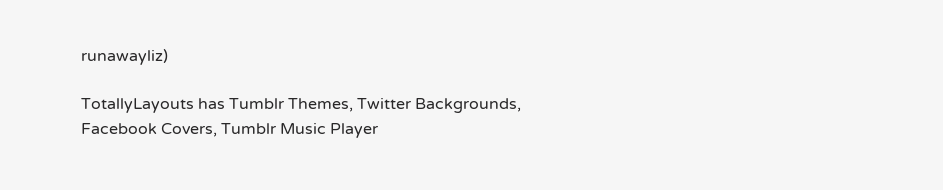runawayliz)

TotallyLayouts has Tumblr Themes, Twitter Backgrounds, Facebook Covers, Tumblr Music Player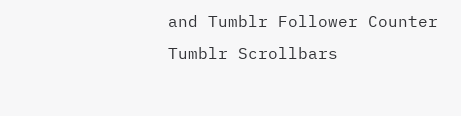and Tumblr Follower Counter
Tumblr Scrollbars